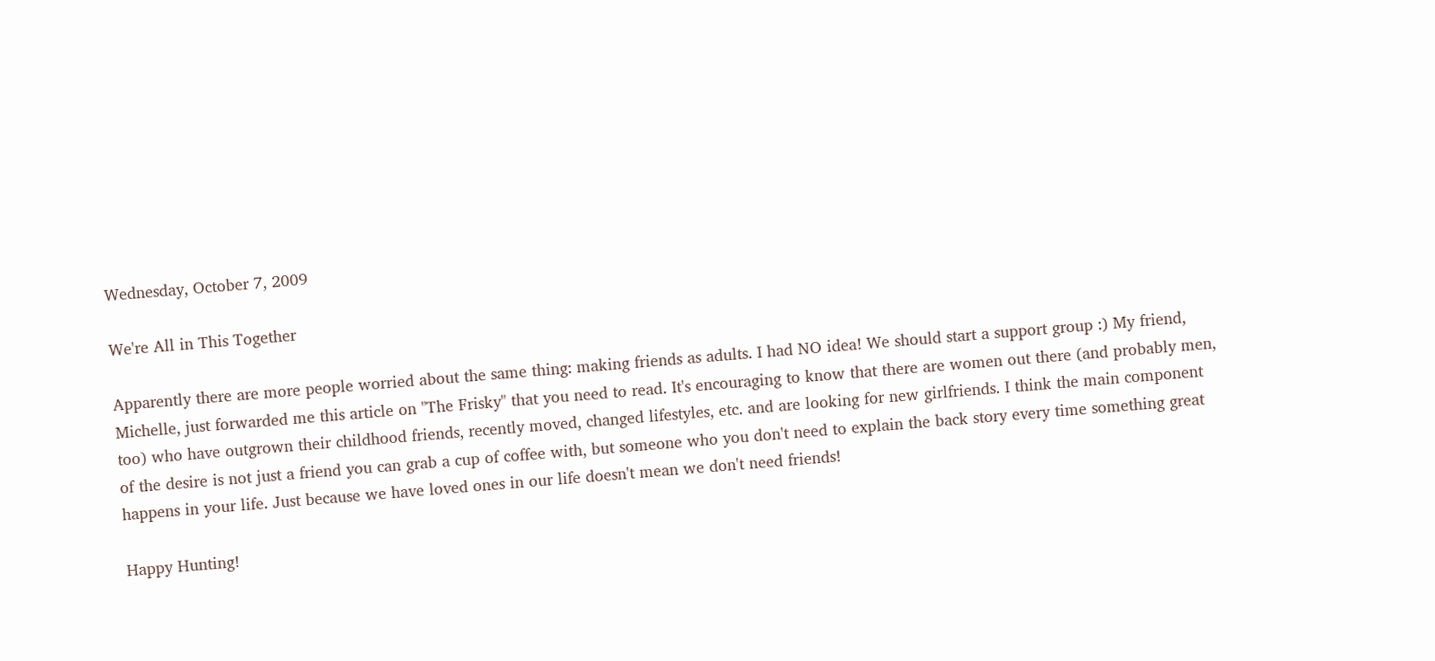Wednesday, October 7, 2009

We're All in This Together

Apparently there are more people worried about the same thing: making friends as adults. I had NO idea! We should start a support group :) My friend, Michelle, just forwarded me this article on "The Frisky" that you need to read. It's encouraging to know that there are women out there (and probably men, too) who have outgrown their childhood friends, recently moved, changed lifestyles, etc. and are looking for new girlfriends. I think the main component of the desire is not just a friend you can grab a cup of coffee with, but someone who you don't need to explain the back story every time something great happens in your life. Just because we have loved ones in our life doesn't mean we don't need friends!

Happy Hunting!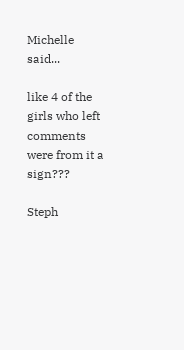Michelle said...

like 4 of the girls who left comments were from it a sign???

Steph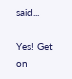said...

Yes! Get on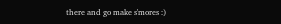there and go make s'mores :)